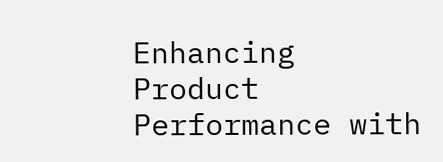Enhancing Product Performance with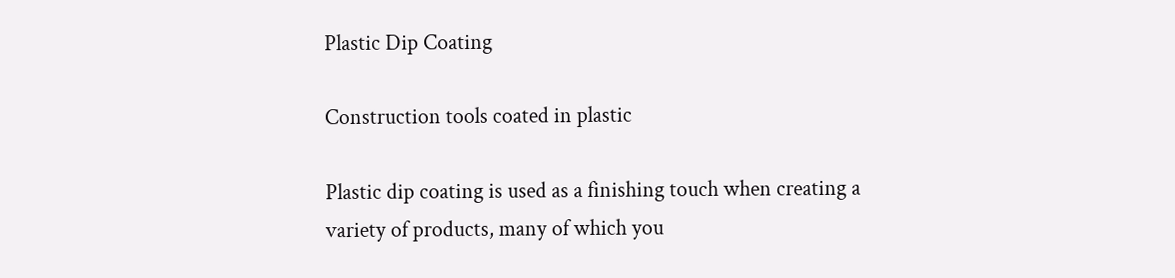Plastic Dip Coating

Construction tools coated in plastic

Plastic dip coating is used as a finishing touch when creating a variety of products, many of which you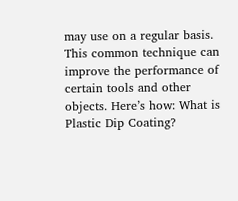may use on a regular basis. This common technique can improve the performance of certain tools and other objects. Here’s how: What is Plastic Dip Coating?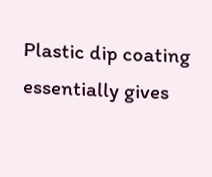Plastic dip coating essentially gives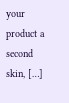your product a second skin, […]